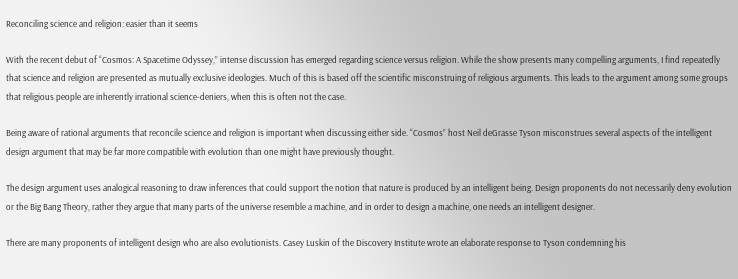Reconciling science and religion: easier than it seems

With the recent debut of “Cosmos: A Spacetime Odyssey,” intense discussion has emerged regarding science versus religion. While the show presents many compelling arguments, I find repeatedly that science and religion are presented as mutually exclusive ideologies. Much of this is based off the scientific misconstruing of religious arguments. This leads to the argument among some groups that religious people are inherently irrational science-deniers, when this is often not the case.

Being aware of rational arguments that reconcile science and religion is important when discussing either side. “Cosmos” host Neil deGrasse Tyson misconstrues several aspects of the intelligent design argument that may be far more compatible with evolution than one might have previously thought.

The design argument uses analogical reasoning to draw inferences that could support the notion that nature is produced by an intelligent being. Design proponents do not necessarily deny evolution or the Big Bang Theory, rather they argue that many parts of the universe resemble a machine, and in order to design a machine, one needs an intelligent designer.

There are many proponents of intelligent design who are also evolutionists. Casey Luskin of the Discovery Institute wrote an elaborate response to Tyson condemning his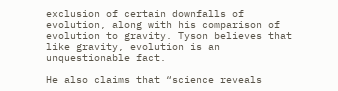exclusion of certain downfalls of evolution, along with his comparison of evolution to gravity. Tyson believes that like gravity, evolution is an unquestionable fact.

He also claims that “science reveals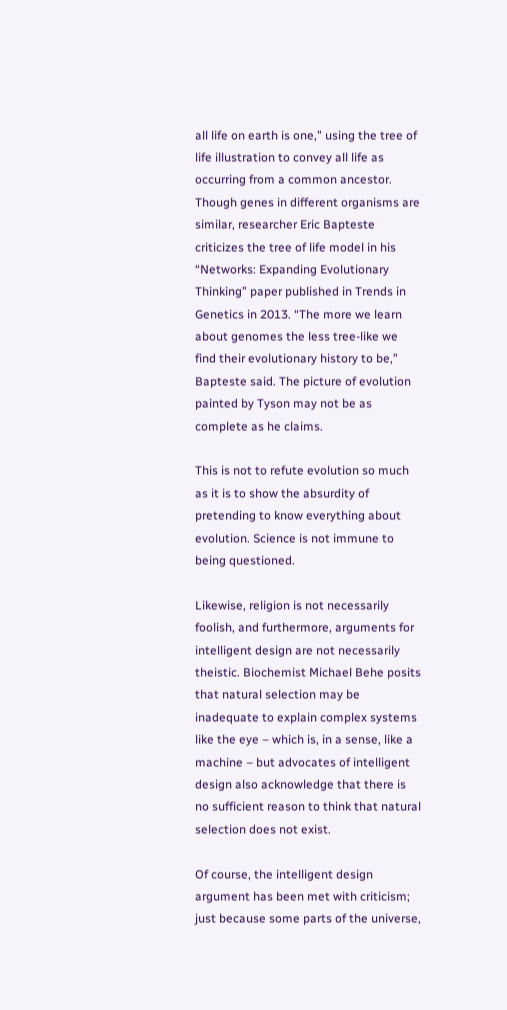all life on earth is one,” using the tree of life illustration to convey all life as occurring from a common ancestor. Though genes in different organisms are similar, researcher Eric Bapteste criticizes the tree of life model in his “Networks: Expanding Evolutionary Thinking” paper published in Trends in Genetics in 2013. “The more we learn about genomes the less tree-like we find their evolutionary history to be,” Bapteste said. The picture of evolution painted by Tyson may not be as complete as he claims.

This is not to refute evolution so much as it is to show the absurdity of pretending to know everything about evolution. Science is not immune to being questioned.

Likewise, religion is not necessarily foolish, and furthermore, arguments for intelligent design are not necessarily theistic. Biochemist Michael Behe posits that natural selection may be inadequate to explain complex systems like the eye – which is, in a sense, like a machine – but advocates of intelligent design also acknowledge that there is no sufficient reason to think that natural selection does not exist.

Of course, the intelligent design argument has been met with criticism; just because some parts of the universe,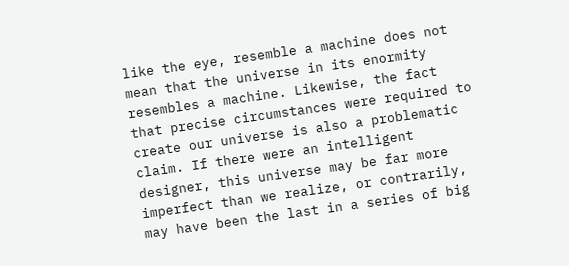like the eye, resemble a machine does not mean that the universe in its enormity resembles a machine. Likewise, the fact that precise circumstances were required to create our universe is also a problematic claim. If there were an intelligent designer, this universe may be far more imperfect than we realize, or contrarily, may have been the last in a series of big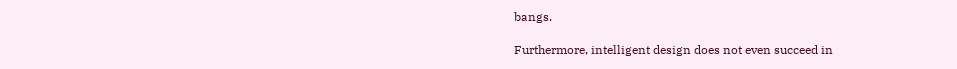bangs.

Furthermore, intelligent design does not even succeed in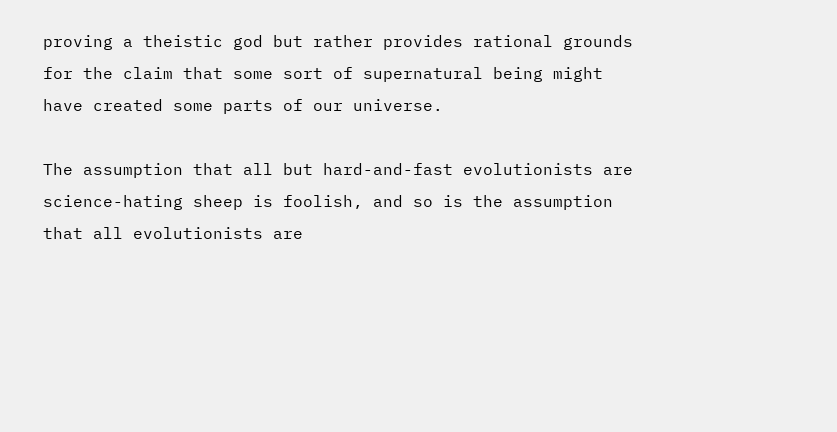proving a theistic god but rather provides rational grounds for the claim that some sort of supernatural being might have created some parts of our universe.

The assumption that all but hard-and-fast evolutionists are science-hating sheep is foolish, and so is the assumption that all evolutionists are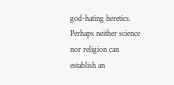god-hating heretics. Perhaps neither science nor religion can establish an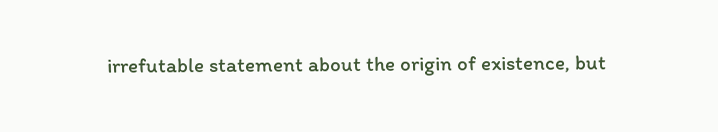irrefutable statement about the origin of existence, but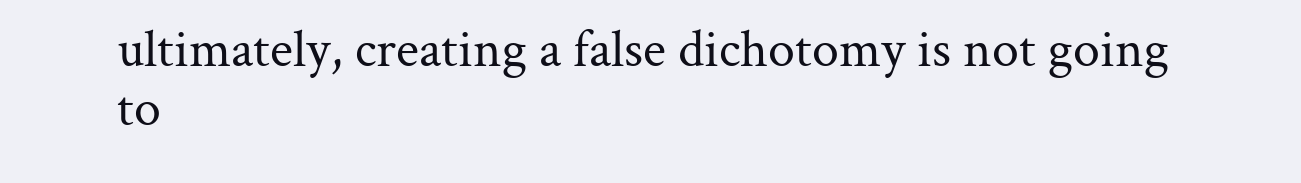ultimately, creating a false dichotomy is not going to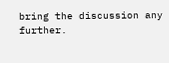bring the discussion any further.